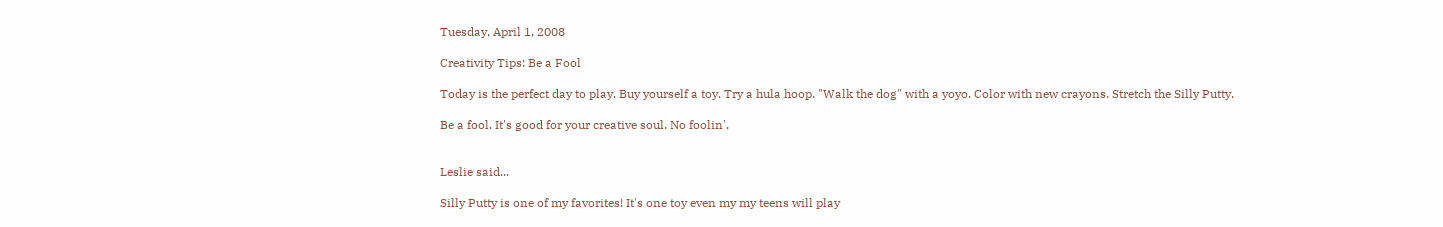Tuesday, April 1, 2008

Creativity Tips: Be a Fool

Today is the perfect day to play. Buy yourself a toy. Try a hula hoop. "Walk the dog" with a yoyo. Color with new crayons. Stretch the Silly Putty.

Be a fool. It's good for your creative soul. No foolin'.


Leslie said...

Silly Putty is one of my favorites! It's one toy even my my teens will play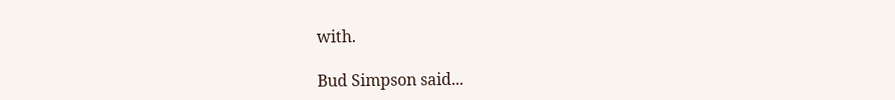with.

Bud Simpson said...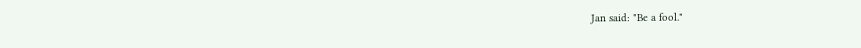Jan said: "Be a fool."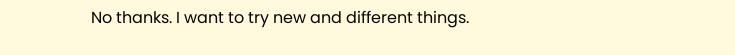No thanks. I want to try new and different things.